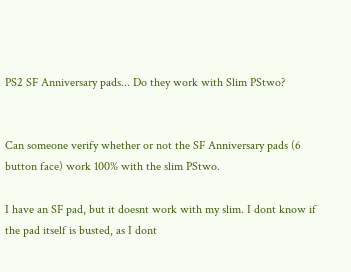PS2 SF Anniversary pads... Do they work with Slim PStwo?


Can someone verify whether or not the SF Anniversary pads (6 button face) work 100% with the slim PStwo.

I have an SF pad, but it doesnt work with my slim. I dont know if the pad itself is busted, as I dont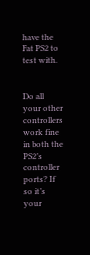have the Fat PS2 to test with.


Do all your other controllers work fine in both the PS2’s controller ports? If so it’s your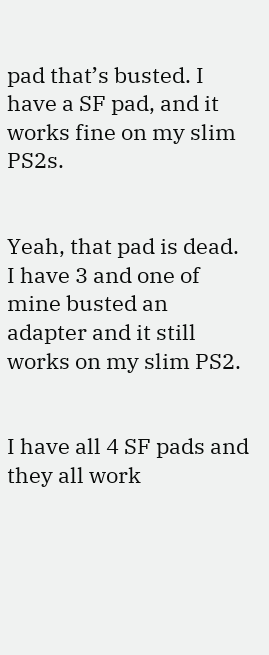pad that’s busted. I have a SF pad, and it works fine on my slim PS2s.


Yeah, that pad is dead. I have 3 and one of mine busted an adapter and it still works on my slim PS2.


I have all 4 SF pads and they all work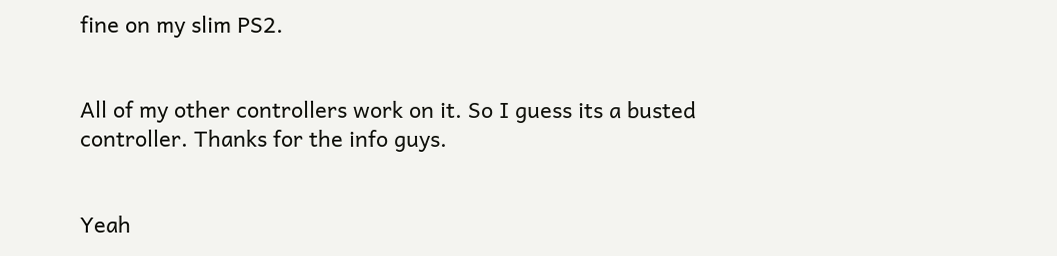fine on my slim PS2.


All of my other controllers work on it. So I guess its a busted controller. Thanks for the info guys.


Yeah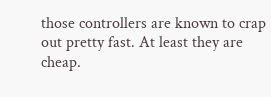those controllers are known to crap out pretty fast. At least they are cheap.